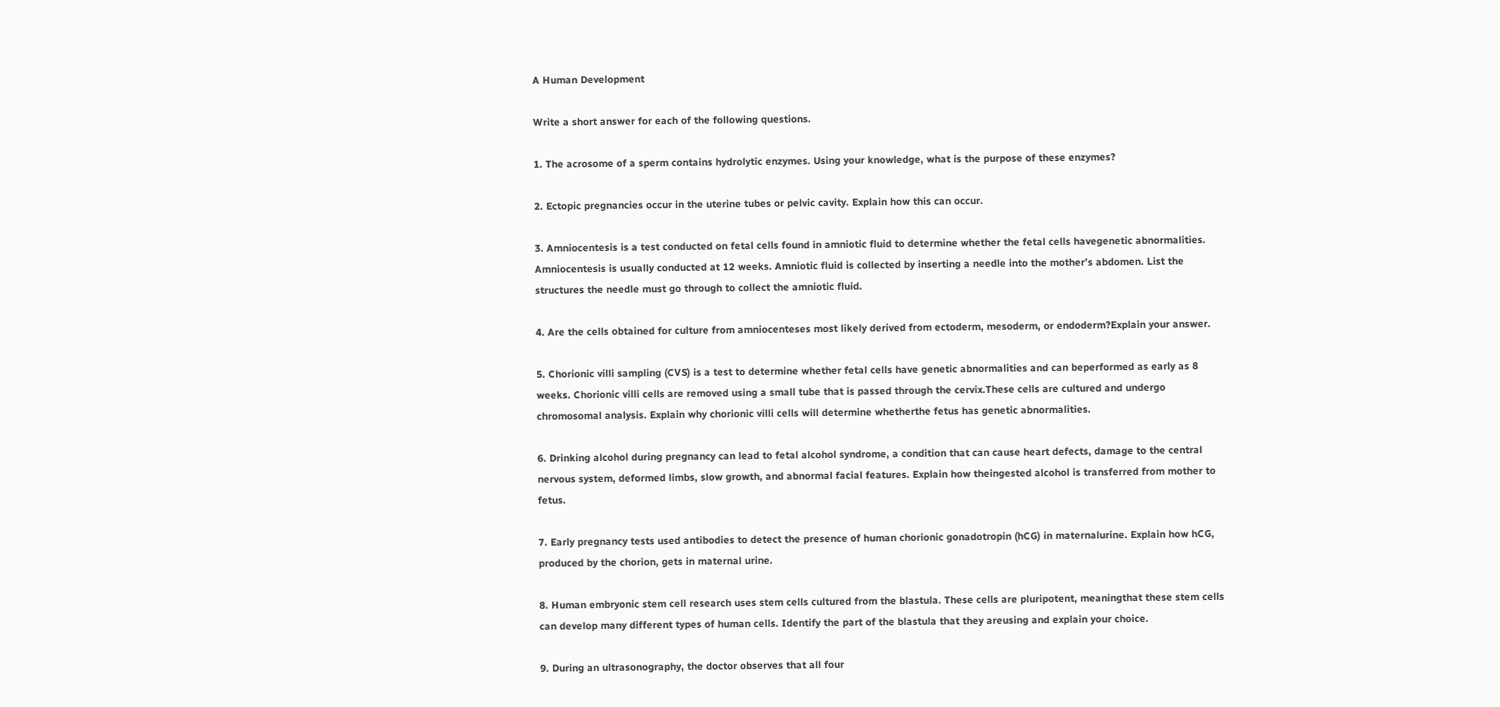A Human Development

Write a short answer for each of the following questions.

1. The acrosome of a sperm contains hydrolytic enzymes. Using your knowledge, what is the purpose of these enzymes?

2. Ectopic pregnancies occur in the uterine tubes or pelvic cavity. Explain how this can occur.

3. Amniocentesis is a test conducted on fetal cells found in amniotic fluid to determine whether the fetal cells havegenetic abnormalities. Amniocentesis is usually conducted at 12 weeks. Amniotic fluid is collected by inserting a needle into the mother’s abdomen. List the structures the needle must go through to collect the amniotic fluid.

4. Are the cells obtained for culture from amniocenteses most likely derived from ectoderm, mesoderm, or endoderm?Explain your answer.

5. Chorionic villi sampling (CVS) is a test to determine whether fetal cells have genetic abnormalities and can beperformed as early as 8 weeks. Chorionic villi cells are removed using a small tube that is passed through the cervix.These cells are cultured and undergo chromosomal analysis. Explain why chorionic villi cells will determine whetherthe fetus has genetic abnormalities.

6. Drinking alcohol during pregnancy can lead to fetal alcohol syndrome, a condition that can cause heart defects, damage to the central nervous system, deformed limbs, slow growth, and abnormal facial features. Explain how theingested alcohol is transferred from mother to fetus.

7. Early pregnancy tests used antibodies to detect the presence of human chorionic gonadotropin (hCG) in maternalurine. Explain how hCG, produced by the chorion, gets in maternal urine.

8. Human embryonic stem cell research uses stem cells cultured from the blastula. These cells are pluripotent, meaningthat these stem cells can develop many different types of human cells. Identify the part of the blastula that they areusing and explain your choice.

9. During an ultrasonography, the doctor observes that all four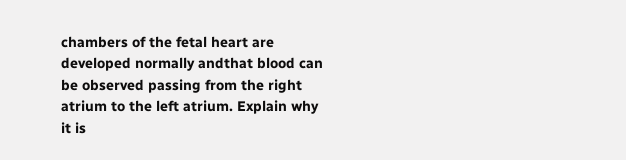chambers of the fetal heart are developed normally andthat blood can be observed passing from the right atrium to the left atrium. Explain why it is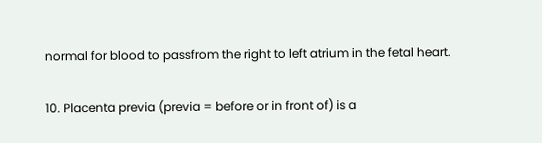normal for blood to passfrom the right to left atrium in the fetal heart.

10. Placenta previa (previa = before or in front of) is a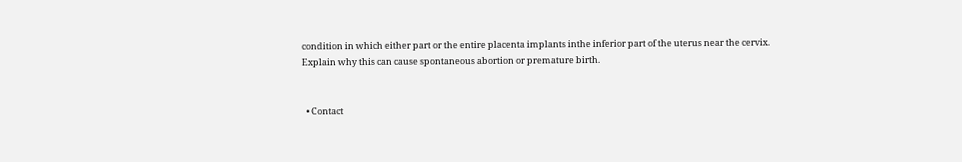condition in which either part or the entire placenta implants inthe inferior part of the uterus near the cervix. Explain why this can cause spontaneous abortion or premature birth.


  • Contact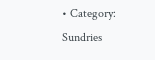• Category: Sundries